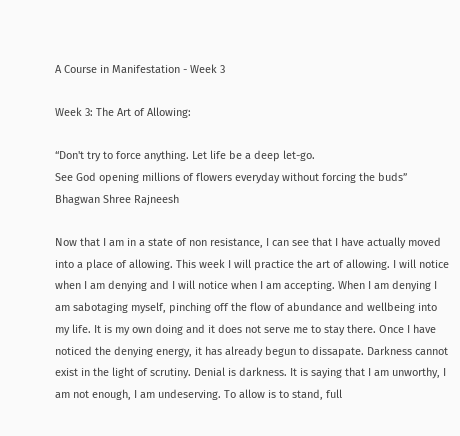A Course in Manifestation - Week 3

Week 3: The Art of Allowing:

“Don't try to force anything. Let life be a deep let-go.
See God opening millions of flowers everyday without forcing the buds”
Bhagwan Shree Rajneesh

Now that I am in a state of non resistance, I can see that I have actually moved into a place of allowing. This week I will practice the art of allowing. I will notice when I am denying and I will notice when I am accepting. When I am denying I am sabotaging myself, pinching off the flow of abundance and wellbeing into my life. It is my own doing and it does not serve me to stay there. Once I have noticed the denying energy, it has already begun to dissapate. Darkness cannot exist in the light of scrutiny. Denial is darkness. It is saying that I am unworthy, I am not enough, I am undeserving. To allow is to stand, full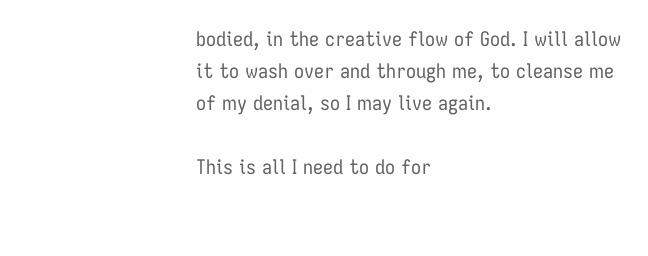bodied, in the creative flow of God. I will allow it to wash over and through me, to cleanse me of my denial, so I may live again.

This is all I need to do for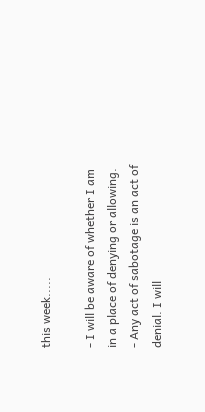this week.....

- I will be aware of whether I am in a place of denying or allowing.
- Any act of sabotage is an act of denial. I will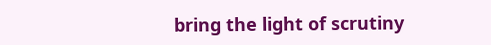bring the light of scrutiny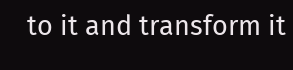to it and transform it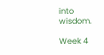into wisdom.

Week 4